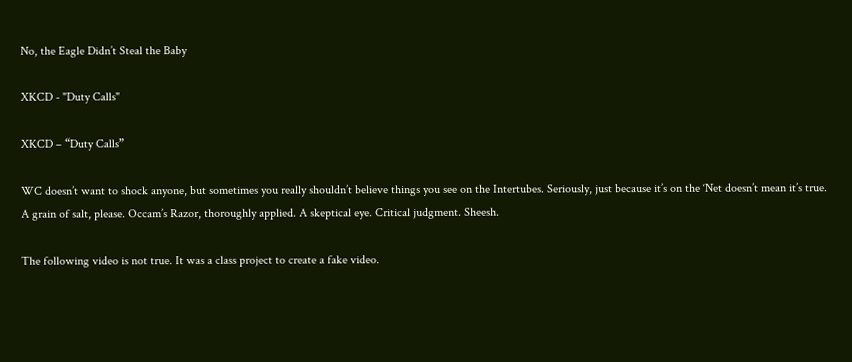No, the Eagle Didn’t Steal the Baby

XKCD - "Duty Calls"

XKCD – “Duty Calls”

WC doesn’t want to shock anyone, but sometimes you really shouldn’t believe things you see on the Intertubes. Seriously, just because it’s on the ‘Net doesn’t mean it’s true. A grain of salt, please. Occam’s Razor, thoroughly applied. A skeptical eye. Critical judgment. Sheesh.

The following video is not true. It was a class project to create a fake video.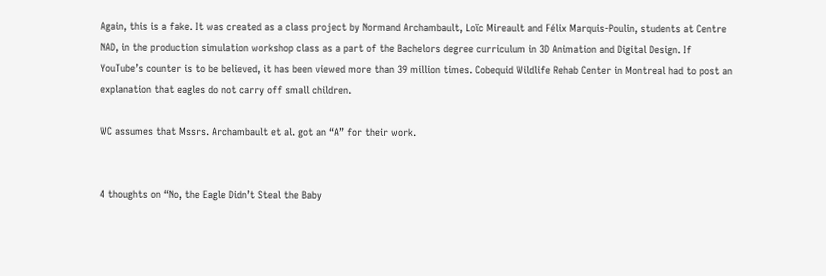Again, this is a fake. It was created as a class project by Normand Archambault, Loïc Mireault and Félix Marquis-Poulin, students at Centre NAD, in the production simulation workshop class as a part of the Bachelors degree curriculum in 3D Animation and Digital Design. If YouTube’s counter is to be believed, it has been viewed more than 39 million times. Cobequid Wildlife Rehab Center in Montreal had to post an explanation that eagles do not carry off small children.

WC assumes that Mssrs. Archambault et al. got an “A” for their work.


4 thoughts on “No, the Eagle Didn’t Steal the Baby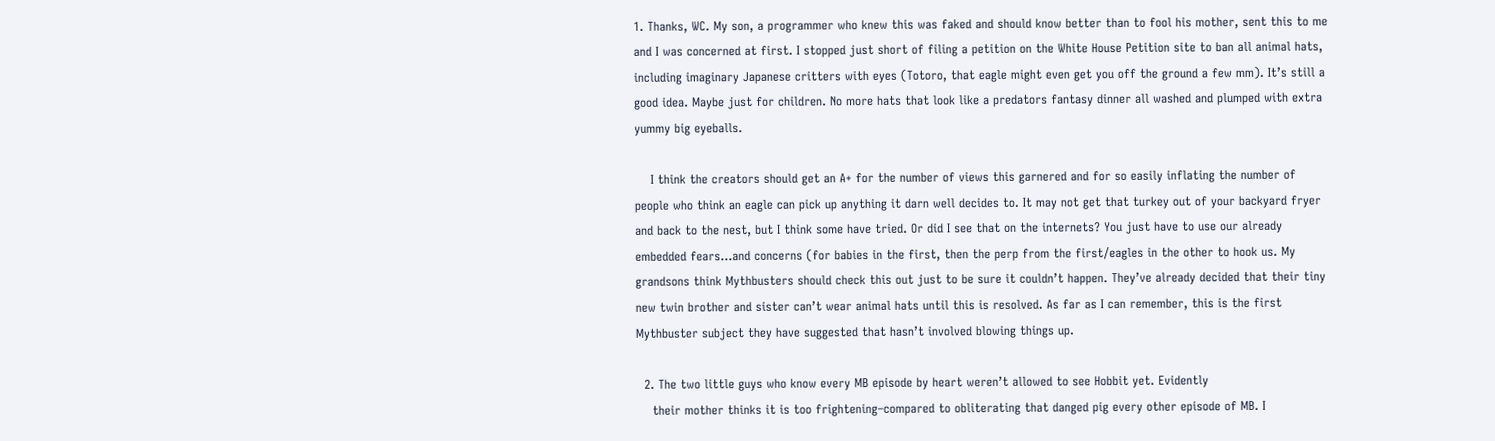1. Thanks, WC. My son, a programmer who knew this was faked and should know better than to fool his mother, sent this to me and I was concerned at first. I stopped just short of filing a petition on the White House Petition site to ban all animal hats, including imaginary Japanese critters with eyes (Totoro, that eagle might even get you off the ground a few mm). It’s still a good idea. Maybe just for children. No more hats that look like a predators fantasy dinner all washed and plumped with extra yummy big eyeballs.

    I think the creators should get an A+ for the number of views this garnered and for so easily inflating the number of people who think an eagle can pick up anything it darn well decides to. It may not get that turkey out of your backyard fryer and back to the nest, but I think some have tried. Or did I see that on the internets? You just have to use our already embedded fears…and concerns (for babies in the first, then the perp from the first/eagles in the other to hook us. My grandsons think Mythbusters should check this out just to be sure it couldn’t happen. They’ve already decided that their tiny new twin brother and sister can’t wear animal hats until this is resolved. As far as I can remember, this is the first Mythbuster subject they have suggested that hasn’t involved blowing things up.

  2. The two little guys who know every MB episode by heart weren’t allowed to see Hobbit yet. Evidently
    their mother thinks it is too frightening–compared to obliterating that danged pig every other episode of MB. I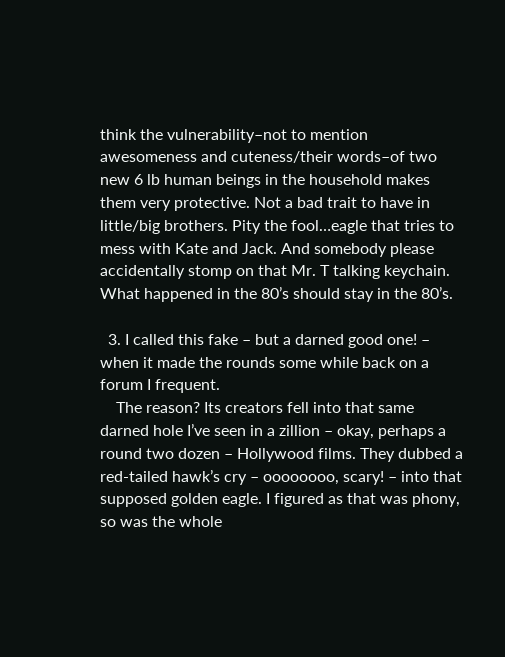think the vulnerability–not to mention awesomeness and cuteness/their words–of two new 6 lb human beings in the household makes them very protective. Not a bad trait to have in little/big brothers. Pity the fool…eagle that tries to mess with Kate and Jack. And somebody please accidentally stomp on that Mr. T talking keychain. What happened in the 80’s should stay in the 80’s.

  3. I called this fake – but a darned good one! – when it made the rounds some while back on a forum I frequent.
    The reason? Its creators fell into that same darned hole I’ve seen in a zillion – okay, perhaps a round two dozen – Hollywood films. They dubbed a red-tailed hawk’s cry – oooooooo, scary! – into that supposed golden eagle. I figured as that was phony, so was the whole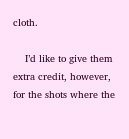cloth.

    I’d like to give them extra credit, however, for the shots where the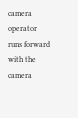camera operator runs forward with the camera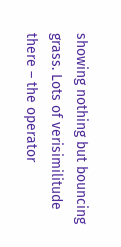showing nothing but bouncing grass. Lots of verisimilitude there – the operator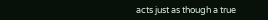acts just as though a true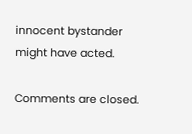innocent bystander might have acted.

Comments are closed.